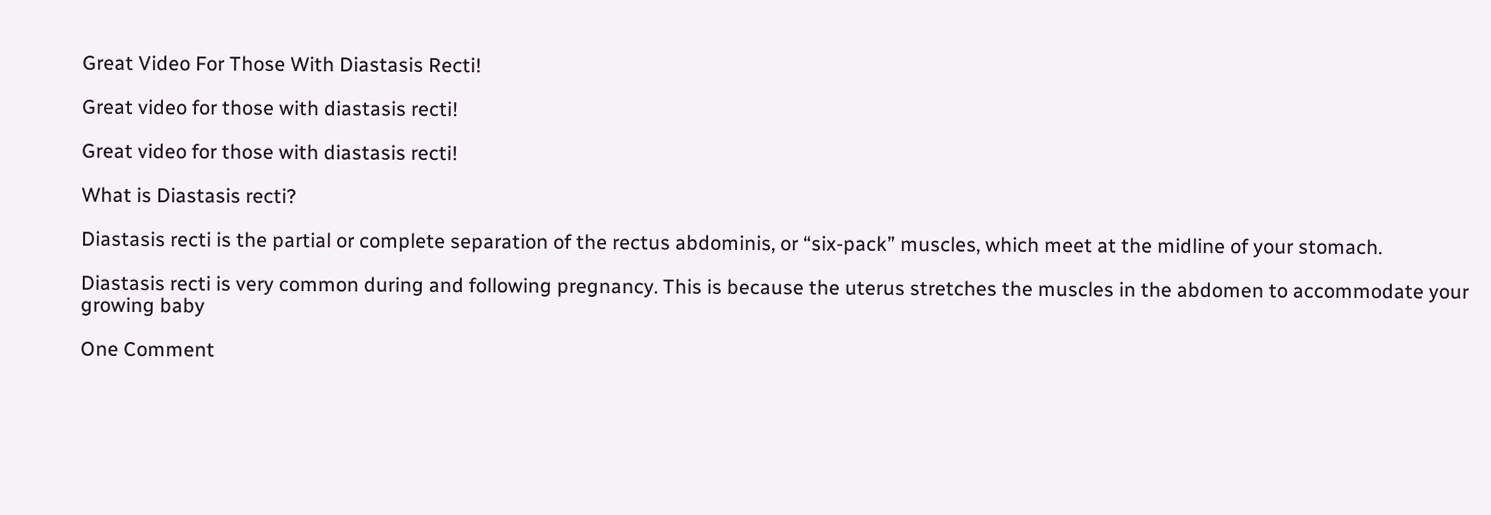Great Video For Those With Diastasis Recti!

Great video for those with diastasis recti!

Great video for those with diastasis recti!

What is Diastasis recti?

Diastasis recti is the partial or complete separation of the rectus abdominis, or “six-pack” muscles, which meet at the midline of your stomach.

Diastasis recti is very common during and following pregnancy. This is because the uterus stretches the muscles in the abdomen to accommodate your growing baby

One Comment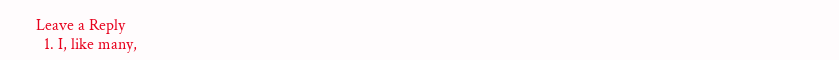Leave a Reply
  1. I, like many,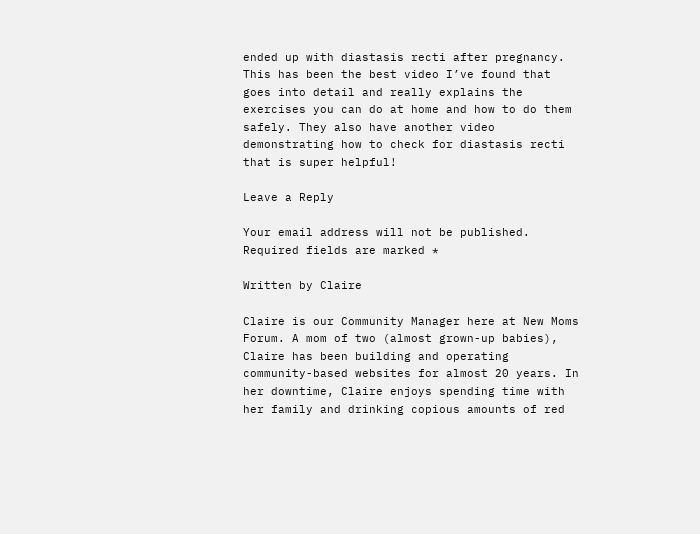ended up with diastasis recti after pregnancy. This has been the best video I’ve found that goes into detail and really explains the exercises you can do at home and how to do them safely. They also have another video demonstrating how to check for diastasis recti that is super helpful!

Leave a Reply

Your email address will not be published. Required fields are marked *

Written by Claire

Claire is our Community Manager here at New Moms Forum. A mom of two (almost grown-up babies), Claire has been building and operating community-based websites for almost 20 years. In her downtime, Claire enjoys spending time with her family and drinking copious amounts of red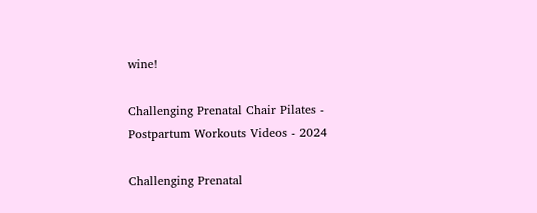wine!

Challenging Prenatal Chair Pilates - Postpartum Workouts Videos - 2024

Challenging Prenatal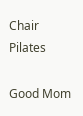Chair Pilates

Good Mom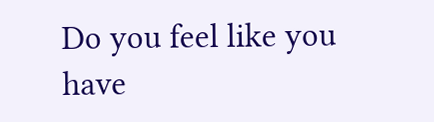Do you feel like you have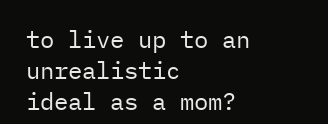to live up to an unrealistic ideal as a mom?